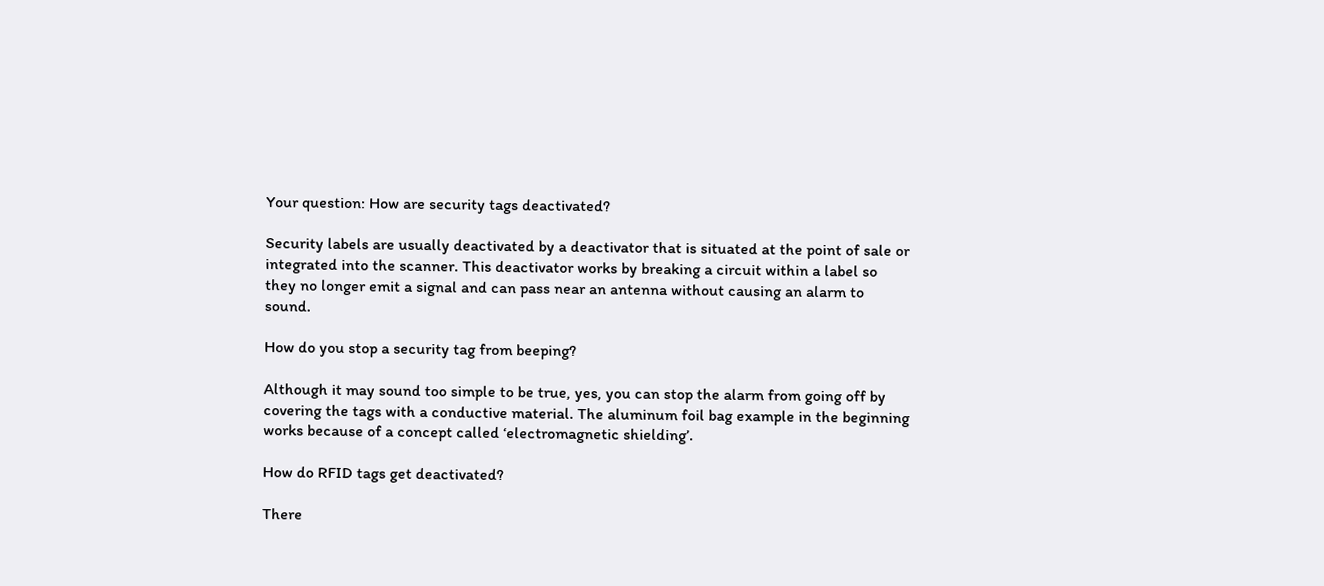Your question: How are security tags deactivated?

Security labels are usually deactivated by a deactivator that is situated at the point of sale or integrated into the scanner. This deactivator works by breaking a circuit within a label so they no longer emit a signal and can pass near an antenna without causing an alarm to sound.

How do you stop a security tag from beeping?

Although it may sound too simple to be true, yes, you can stop the alarm from going off by covering the tags with a conductive material. The aluminum foil bag example in the beginning works because of a concept called ‘electromagnetic shielding’.

How do RFID tags get deactivated?

There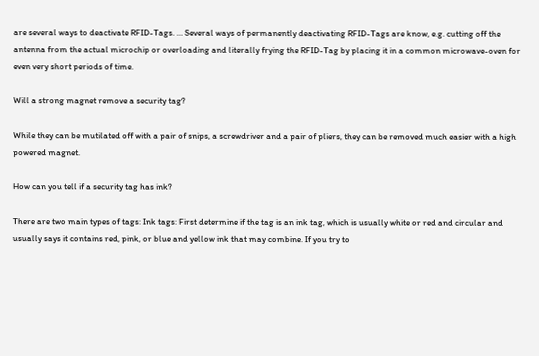are several ways to deactivate RFID-Tags. … Several ways of permanently deactivating RFID-Tags are know, e.g. cutting off the antenna from the actual microchip or overloading and literally frying the RFID-Tag by placing it in a common microwave-oven for even very short periods of time.

Will a strong magnet remove a security tag?

While they can be mutilated off with a pair of snips, a screwdriver and a pair of pliers, they can be removed much easier with a high powered magnet.

How can you tell if a security tag has ink?

There are two main types of tags: Ink tags: First determine if the tag is an ink tag, which is usually white or red and circular and usually says it contains red, pink, or blue and yellow ink that may combine. If you try to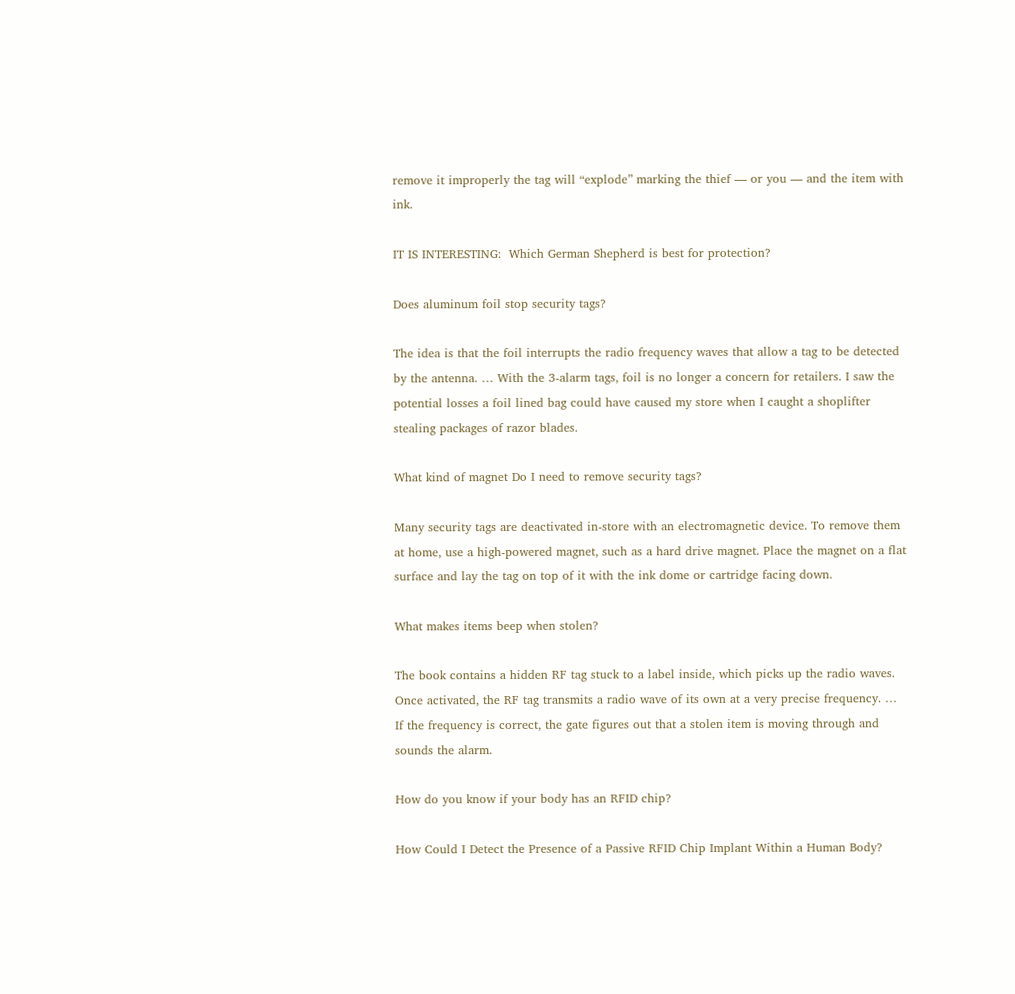remove it improperly the tag will “explode” marking the thief — or you — and the item with ink.

IT IS INTERESTING:  Which German Shepherd is best for protection?

Does aluminum foil stop security tags?

The idea is that the foil interrupts the radio frequency waves that allow a tag to be detected by the antenna. … With the 3-alarm tags, foil is no longer a concern for retailers. I saw the potential losses a foil lined bag could have caused my store when I caught a shoplifter stealing packages of razor blades.

What kind of magnet Do I need to remove security tags?

Many security tags are deactivated in-store with an electromagnetic device. To remove them at home, use a high-powered magnet, such as a hard drive magnet. Place the magnet on a flat surface and lay the tag on top of it with the ink dome or cartridge facing down.

What makes items beep when stolen?

The book contains a hidden RF tag stuck to a label inside, which picks up the radio waves. Once activated, the RF tag transmits a radio wave of its own at a very precise frequency. … If the frequency is correct, the gate figures out that a stolen item is moving through and sounds the alarm.

How do you know if your body has an RFID chip?

How Could I Detect the Presence of a Passive RFID Chip Implant Within a Human Body?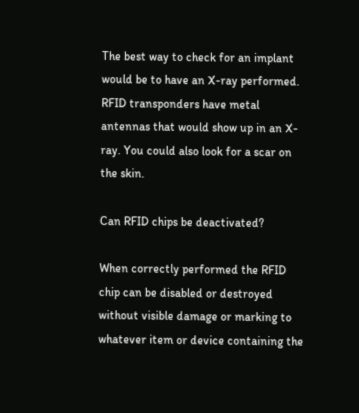The best way to check for an implant would be to have an X-ray performed. RFID transponders have metal antennas that would show up in an X-ray. You could also look for a scar on the skin.

Can RFID chips be deactivated?

When correctly performed the RFID chip can be disabled or destroyed without visible damage or marking to whatever item or device containing the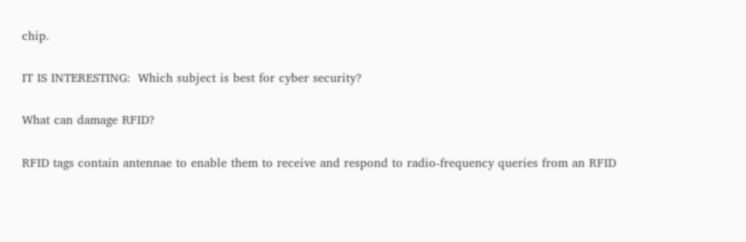chip.

IT IS INTERESTING:  Which subject is best for cyber security?

What can damage RFID?

RFID tags contain antennae to enable them to receive and respond to radio-frequency queries from an RFID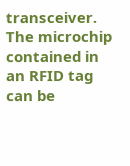transceiver. The microchip contained in an RFID tag can be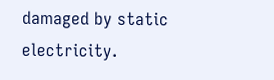damaged by static electricity.